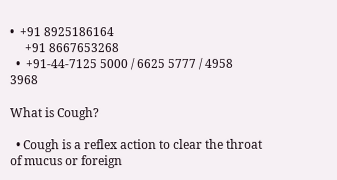•  +91 8925186164
     +91 8667653268
  •  +91-44-7125 5000 / 6625 5777 / 4958 3968

What is Cough?

  • Cough is a reflex action to clear the throat of mucus or foreign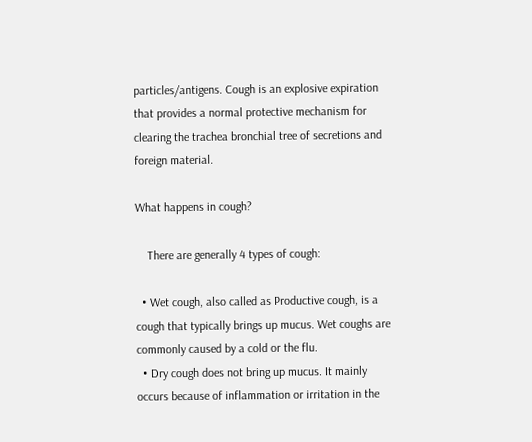particles/antigens. Cough is an explosive expiration that provides a normal protective mechanism for clearing the trachea bronchial tree of secretions and foreign material.

What happens in cough?

    There are generally 4 types of cough:

  • Wet cough, also called as Productive cough, is a cough that typically brings up mucus. Wet coughs are commonly caused by a cold or the flu.
  • Dry cough does not bring up mucus. It mainly occurs because of inflammation or irritation in the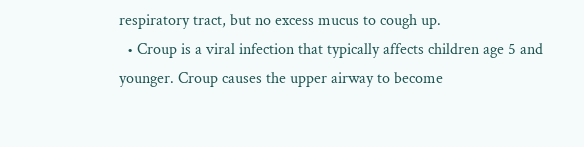respiratory tract, but no excess mucus to cough up.
  • Croup is a viral infection that typically affects children age 5 and younger. Croup causes the upper airway to become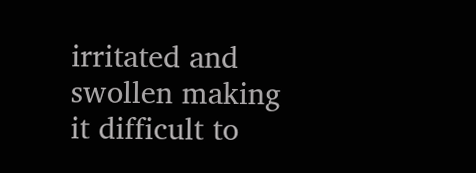irritated and swollen making it difficult to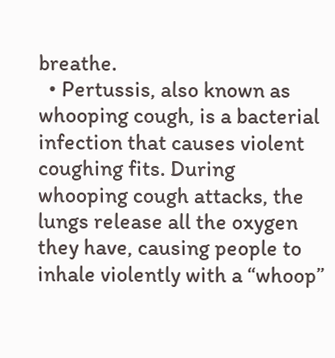breathe.
  • Pertussis, also known as whooping cough, is a bacterial infection that causes violent coughing fits. During whooping cough attacks, the lungs release all the oxygen they have, causing people to inhale violently with a “whoop”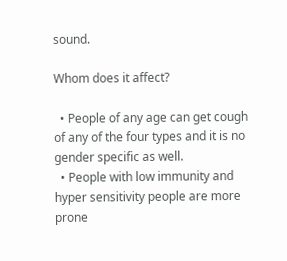sound.

Whom does it affect?

  • People of any age can get cough of any of the four types and it is no gender specific as well.
  • People with low immunity and hyper sensitivity people are more prone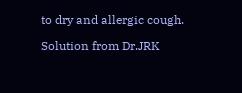to dry and allergic cough.

Solution from Dr.JRK